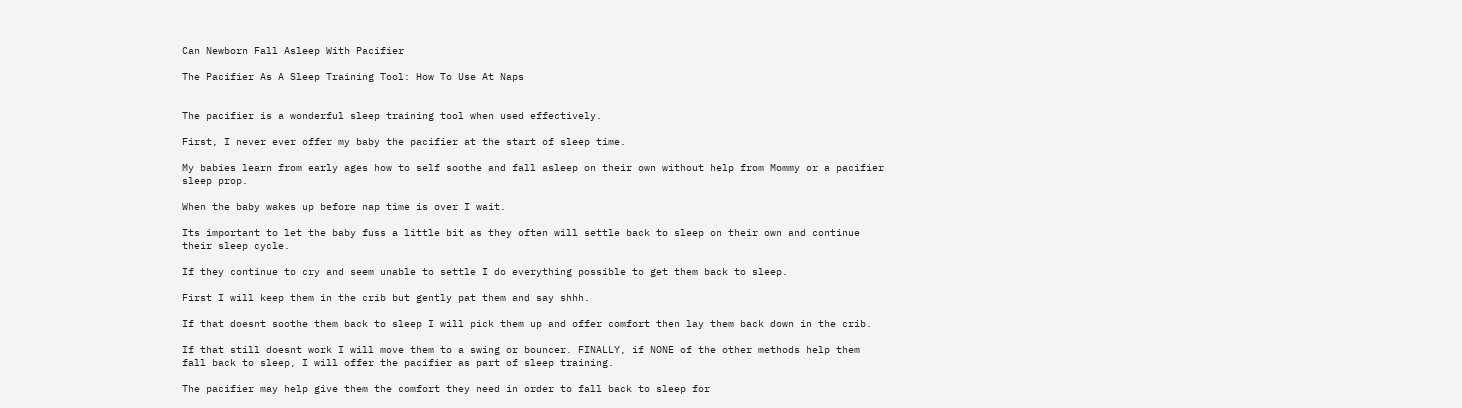Can Newborn Fall Asleep With Pacifier

The Pacifier As A Sleep Training Tool: How To Use At Naps


The pacifier is a wonderful sleep training tool when used effectively.

First, I never ever offer my baby the pacifier at the start of sleep time.

My babies learn from early ages how to self soothe and fall asleep on their own without help from Mommy or a pacifier sleep prop.

When the baby wakes up before nap time is over I wait.

Its important to let the baby fuss a little bit as they often will settle back to sleep on their own and continue their sleep cycle.

If they continue to cry and seem unable to settle I do everything possible to get them back to sleep.

First I will keep them in the crib but gently pat them and say shhh.

If that doesnt soothe them back to sleep I will pick them up and offer comfort then lay them back down in the crib.

If that still doesnt work I will move them to a swing or bouncer. FINALLY, if NONE of the other methods help them fall back to sleep, I will offer the pacifier as part of sleep training.

The pacifier may help give them the comfort they need in order to fall back to sleep for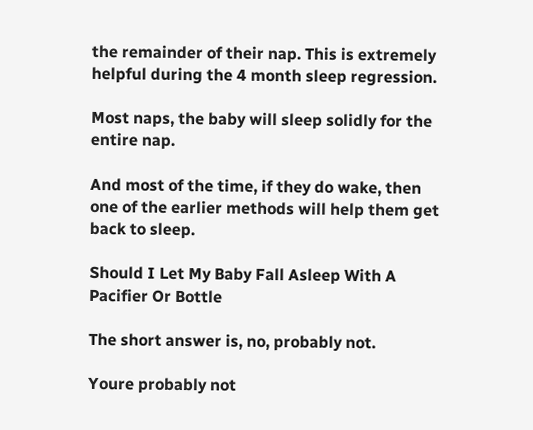the remainder of their nap. This is extremely helpful during the 4 month sleep regression.

Most naps, the baby will sleep solidly for the entire nap.

And most of the time, if they do wake, then one of the earlier methods will help them get back to sleep.

Should I Let My Baby Fall Asleep With A Pacifier Or Bottle

The short answer is, no, probably not.

Youre probably not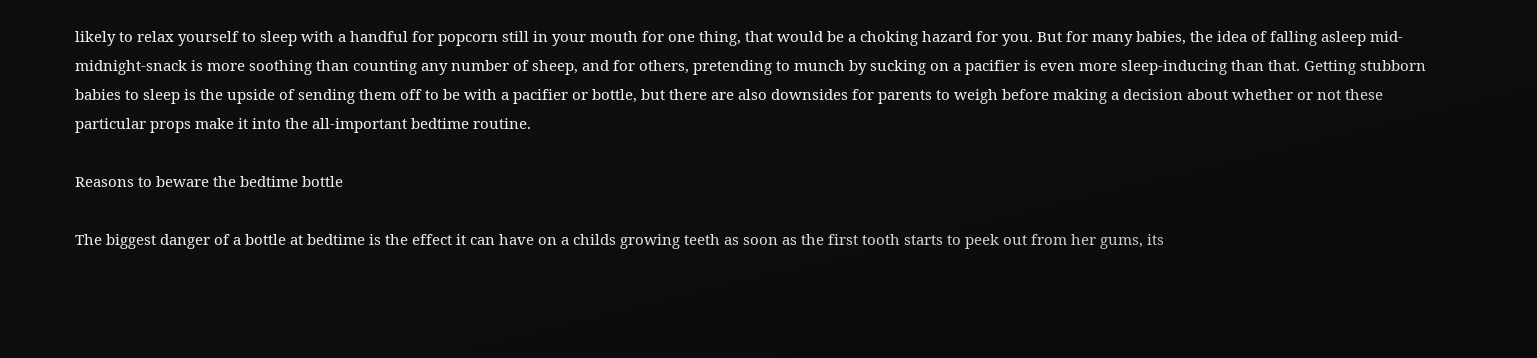likely to relax yourself to sleep with a handful for popcorn still in your mouth for one thing, that would be a choking hazard for you. But for many babies, the idea of falling asleep mid-midnight-snack is more soothing than counting any number of sheep, and for others, pretending to munch by sucking on a pacifier is even more sleep-inducing than that. Getting stubborn babies to sleep is the upside of sending them off to be with a pacifier or bottle, but there are also downsides for parents to weigh before making a decision about whether or not these particular props make it into the all-important bedtime routine.

Reasons to beware the bedtime bottle

The biggest danger of a bottle at bedtime is the effect it can have on a childs growing teeth as soon as the first tooth starts to peek out from her gums, its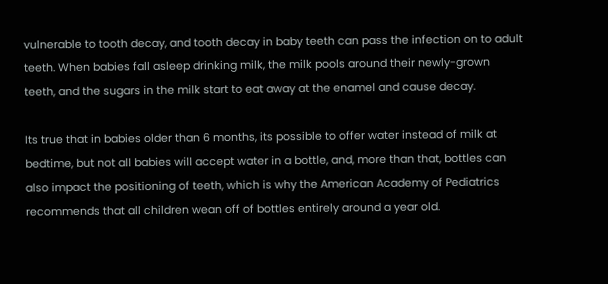vulnerable to tooth decay, and tooth decay in baby teeth can pass the infection on to adult teeth. When babies fall asleep drinking milk, the milk pools around their newly-grown teeth, and the sugars in the milk start to eat away at the enamel and cause decay.

Its true that in babies older than 6 months, its possible to offer water instead of milk at bedtime, but not all babies will accept water in a bottle, and, more than that, bottles can also impact the positioning of teeth, which is why the American Academy of Pediatrics recommends that all children wean off of bottles entirely around a year old.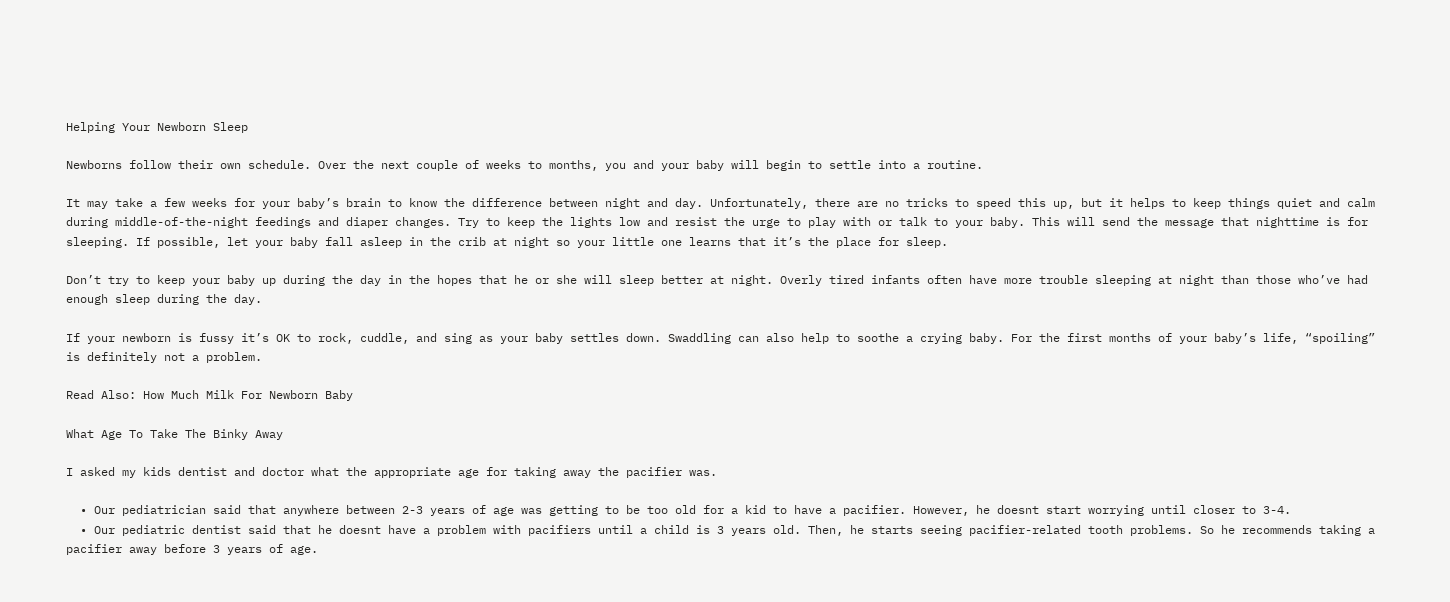Helping Your Newborn Sleep

Newborns follow their own schedule. Over the next couple of weeks to months, you and your baby will begin to settle into a routine.

It may take a few weeks for your baby’s brain to know the difference between night and day. Unfortunately, there are no tricks to speed this up, but it helps to keep things quiet and calm during middle-of-the-night feedings and diaper changes. Try to keep the lights low and resist the urge to play with or talk to your baby. This will send the message that nighttime is for sleeping. If possible, let your baby fall asleep in the crib at night so your little one learns that it’s the place for sleep.

Don’t try to keep your baby up during the day in the hopes that he or she will sleep better at night. Overly tired infants often have more trouble sleeping at night than those who’ve had enough sleep during the day.

If your newborn is fussy it’s OK to rock, cuddle, and sing as your baby settles down. Swaddling can also help to soothe a crying baby. For the first months of your baby’s life, “spoiling” is definitely not a problem.

Read Also: How Much Milk For Newborn Baby

What Age To Take The Binky Away

I asked my kids dentist and doctor what the appropriate age for taking away the pacifier was.

  • Our pediatrician said that anywhere between 2-3 years of age was getting to be too old for a kid to have a pacifier. However, he doesnt start worrying until closer to 3-4.
  • Our pediatric dentist said that he doesnt have a problem with pacifiers until a child is 3 years old. Then, he starts seeing pacifier-related tooth problems. So he recommends taking a pacifier away before 3 years of age.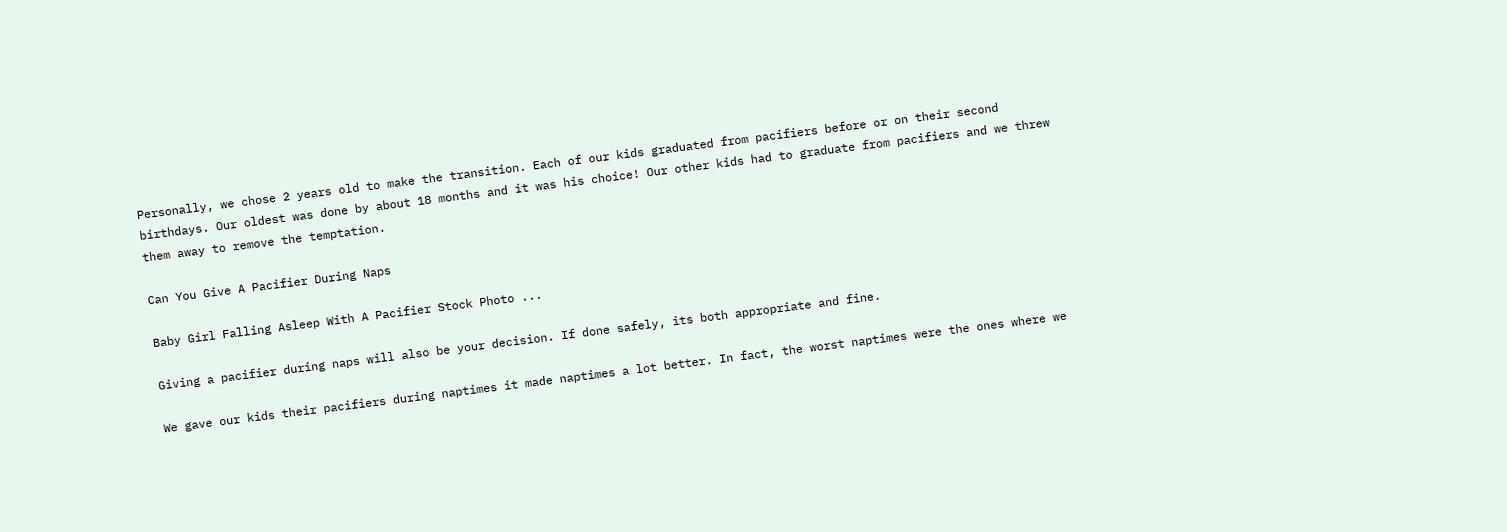Personally, we chose 2 years old to make the transition. Each of our kids graduated from pacifiers before or on their second birthdays. Our oldest was done by about 18 months and it was his choice! Our other kids had to graduate from pacifiers and we threw them away to remove the temptation.

Can You Give A Pacifier During Naps

Baby Girl Falling Asleep With A Pacifier Stock Photo ...

Giving a pacifier during naps will also be your decision. If done safely, its both appropriate and fine.

We gave our kids their pacifiers during naptimes it made naptimes a lot better. In fact, the worst naptimes were the ones where we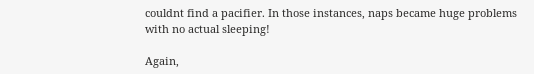couldnt find a pacifier. In those instances, naps became huge problems with no actual sleeping!

Again,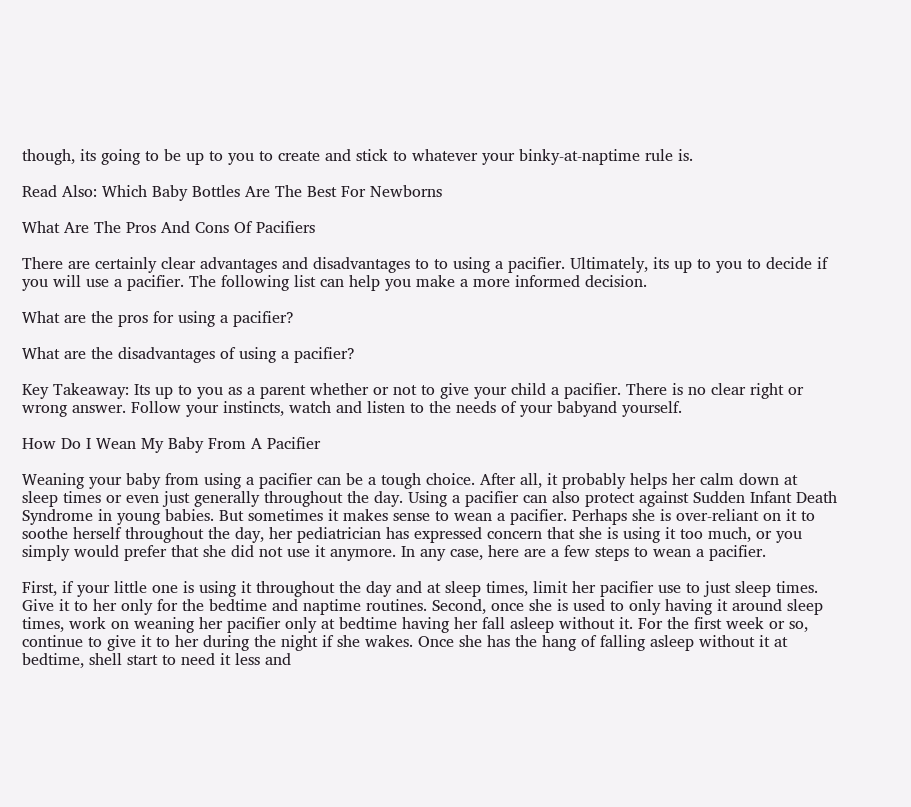though, its going to be up to you to create and stick to whatever your binky-at-naptime rule is.

Read Also: Which Baby Bottles Are The Best For Newborns

What Are The Pros And Cons Of Pacifiers

There are certainly clear advantages and disadvantages to to using a pacifier. Ultimately, its up to you to decide if you will use a pacifier. The following list can help you make a more informed decision.

What are the pros for using a pacifier?

What are the disadvantages of using a pacifier?

Key Takeaway: Its up to you as a parent whether or not to give your child a pacifier. There is no clear right or wrong answer. Follow your instincts, watch and listen to the needs of your babyand yourself.

How Do I Wean My Baby From A Pacifier

Weaning your baby from using a pacifier can be a tough choice. After all, it probably helps her calm down at sleep times or even just generally throughout the day. Using a pacifier can also protect against Sudden Infant Death Syndrome in young babies. But sometimes it makes sense to wean a pacifier. Perhaps she is over-reliant on it to soothe herself throughout the day, her pediatrician has expressed concern that she is using it too much, or you simply would prefer that she did not use it anymore. In any case, here are a few steps to wean a pacifier.

First, if your little one is using it throughout the day and at sleep times, limit her pacifier use to just sleep times. Give it to her only for the bedtime and naptime routines. Second, once she is used to only having it around sleep times, work on weaning her pacifier only at bedtime having her fall asleep without it. For the first week or so, continue to give it to her during the night if she wakes. Once she has the hang of falling asleep without it at bedtime, shell start to need it less and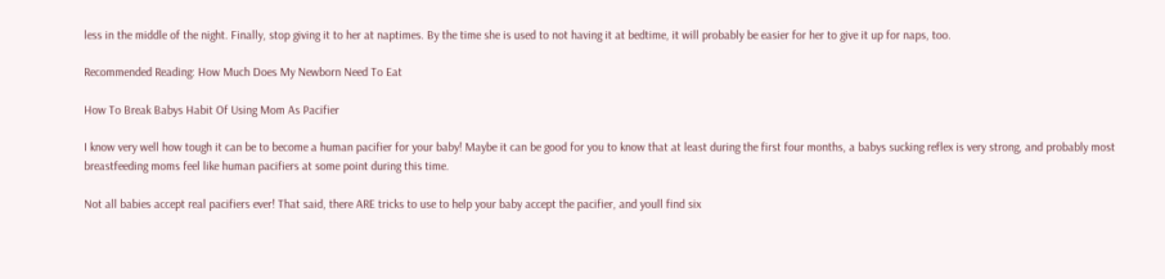less in the middle of the night. Finally, stop giving it to her at naptimes. By the time she is used to not having it at bedtime, it will probably be easier for her to give it up for naps, too.

Recommended Reading: How Much Does My Newborn Need To Eat

How To Break Babys Habit Of Using Mom As Pacifier

I know very well how tough it can be to become a human pacifier for your baby! Maybe it can be good for you to know that at least during the first four months, a babys sucking reflex is very strong, and probably most breastfeeding moms feel like human pacifiers at some point during this time.

Not all babies accept real pacifiers ever! That said, there ARE tricks to use to help your baby accept the pacifier, and youll find six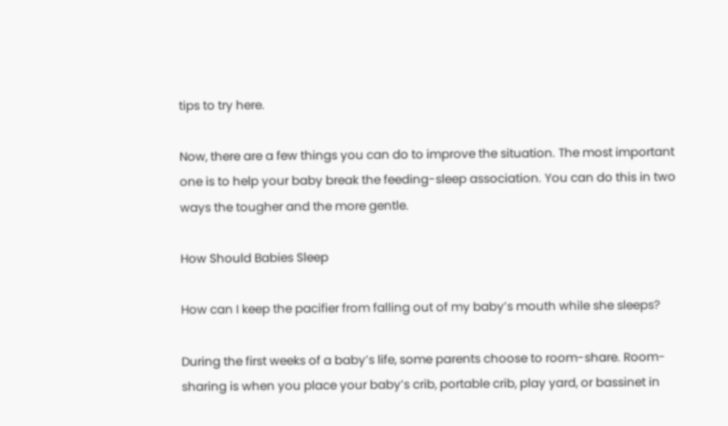tips to try here.

Now, there are a few things you can do to improve the situation. The most important one is to help your baby break the feeding-sleep association. You can do this in two ways the tougher and the more gentle.

How Should Babies Sleep

How can I keep the pacifier from falling out of my baby’s mouth while she sleeps?

During the first weeks of a baby’s life, some parents choose to room-share. Room-sharing is when you place your baby’s crib, portable crib, play yard, or bassinet in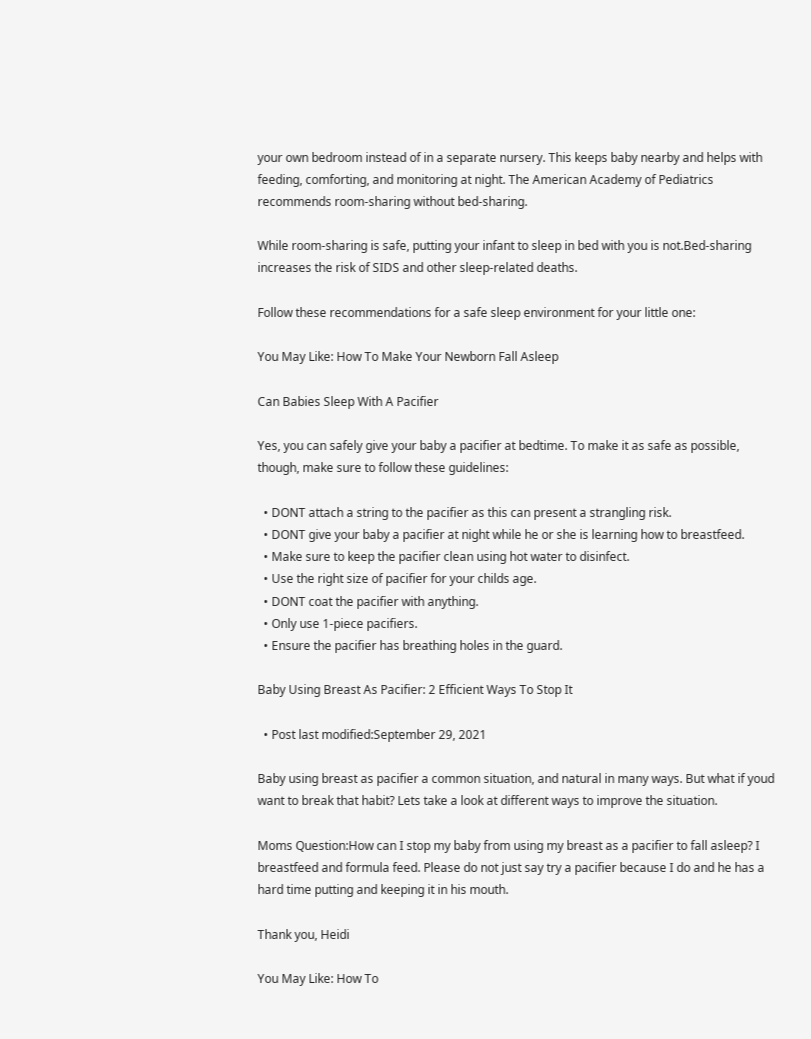your own bedroom instead of in a separate nursery. This keeps baby nearby and helps with feeding, comforting, and monitoring at night. The American Academy of Pediatrics recommends room-sharing without bed-sharing.

While room-sharing is safe, putting your infant to sleep in bed with you is not.Bed-sharing increases the risk of SIDS and other sleep-related deaths.

Follow these recommendations for a safe sleep environment for your little one:

You May Like: How To Make Your Newborn Fall Asleep

Can Babies Sleep With A Pacifier

Yes, you can safely give your baby a pacifier at bedtime. To make it as safe as possible, though, make sure to follow these guidelines:

  • DONT attach a string to the pacifier as this can present a strangling risk.
  • DONT give your baby a pacifier at night while he or she is learning how to breastfeed.
  • Make sure to keep the pacifier clean using hot water to disinfect.
  • Use the right size of pacifier for your childs age.
  • DONT coat the pacifier with anything.
  • Only use 1-piece pacifiers.
  • Ensure the pacifier has breathing holes in the guard.

Baby Using Breast As Pacifier: 2 Efficient Ways To Stop It

  • Post last modified:September 29, 2021

Baby using breast as pacifier a common situation, and natural in many ways. But what if youd want to break that habit? Lets take a look at different ways to improve the situation.

Moms Question:How can I stop my baby from using my breast as a pacifier to fall asleep? I breastfeed and formula feed. Please do not just say try a pacifier because I do and he has a hard time putting and keeping it in his mouth.

Thank you, Heidi

You May Like: How To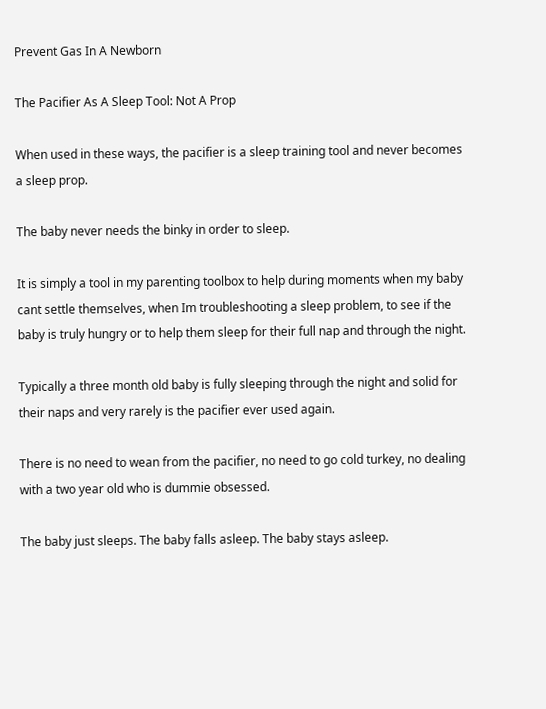Prevent Gas In A Newborn

The Pacifier As A Sleep Tool: Not A Prop

When used in these ways, the pacifier is a sleep training tool and never becomes a sleep prop.

The baby never needs the binky in order to sleep.

It is simply a tool in my parenting toolbox to help during moments when my baby cant settle themselves, when Im troubleshooting a sleep problem, to see if the baby is truly hungry or to help them sleep for their full nap and through the night.

Typically a three month old baby is fully sleeping through the night and solid for their naps and very rarely is the pacifier ever used again.

There is no need to wean from the pacifier, no need to go cold turkey, no dealing with a two year old who is dummie obsessed.

The baby just sleeps. The baby falls asleep. The baby stays asleep.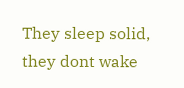They sleep solid, they dont wake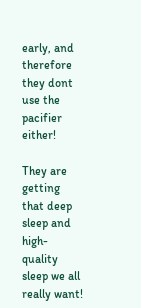early, and therefore they dont use the pacifier either!

They are getting that deep sleep and high-quality sleep we all really want!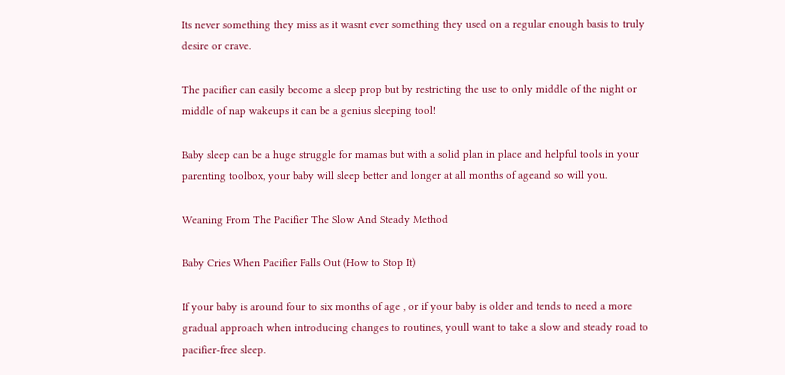Its never something they miss as it wasnt ever something they used on a regular enough basis to truly desire or crave.

The pacifier can easily become a sleep prop but by restricting the use to only middle of the night or middle of nap wakeups it can be a genius sleeping tool!

Baby sleep can be a huge struggle for mamas but with a solid plan in place and helpful tools in your parenting toolbox, your baby will sleep better and longer at all months of ageand so will you.

Weaning From The Pacifier The Slow And Steady Method

Baby Cries When Pacifier Falls Out (How to Stop It)

If your baby is around four to six months of age , or if your baby is older and tends to need a more gradual approach when introducing changes to routines, youll want to take a slow and steady road to pacifier-free sleep.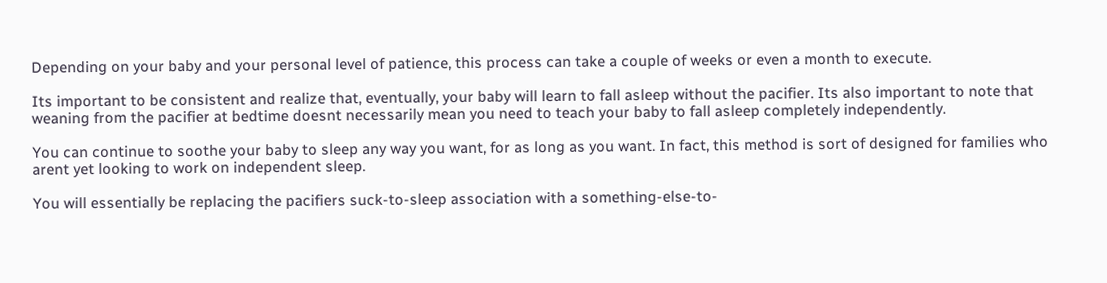Depending on your baby and your personal level of patience, this process can take a couple of weeks or even a month to execute.

Its important to be consistent and realize that, eventually, your baby will learn to fall asleep without the pacifier. Its also important to note that weaning from the pacifier at bedtime doesnt necessarily mean you need to teach your baby to fall asleep completely independently.

You can continue to soothe your baby to sleep any way you want, for as long as you want. In fact, this method is sort of designed for families who arent yet looking to work on independent sleep.

You will essentially be replacing the pacifiers suck-to-sleep association with a something-else-to-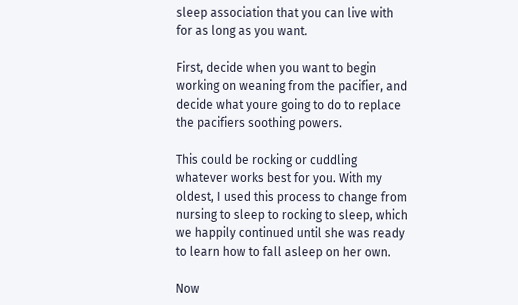sleep association that you can live with for as long as you want.

First, decide when you want to begin working on weaning from the pacifier, and decide what youre going to do to replace the pacifiers soothing powers.

This could be rocking or cuddling whatever works best for you. With my oldest, I used this process to change from nursing to sleep to rocking to sleep, which we happily continued until she was ready to learn how to fall asleep on her own.

Now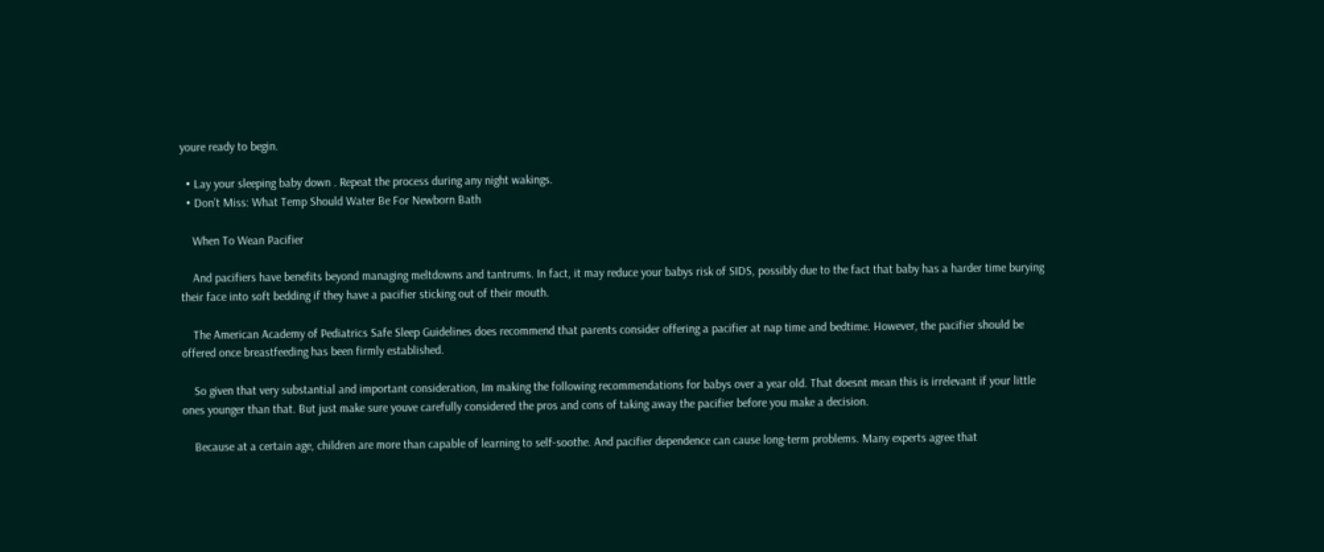youre ready to begin.

  • Lay your sleeping baby down . Repeat the process during any night wakings.
  • Don’t Miss: What Temp Should Water Be For Newborn Bath

    When To Wean Pacifier

    And pacifiers have benefits beyond managing meltdowns and tantrums. In fact, it may reduce your babys risk of SIDS, possibly due to the fact that baby has a harder time burying their face into soft bedding if they have a pacifier sticking out of their mouth.

    The American Academy of Pediatrics Safe Sleep Guidelines does recommend that parents consider offering a pacifier at nap time and bedtime. However, the pacifier should be offered once breastfeeding has been firmly established.

    So given that very substantial and important consideration, Im making the following recommendations for babys over a year old. That doesnt mean this is irrelevant if your little ones younger than that. But just make sure youve carefully considered the pros and cons of taking away the pacifier before you make a decision.

    Because at a certain age, children are more than capable of learning to self-soothe. And pacifier dependence can cause long-term problems. Many experts agree that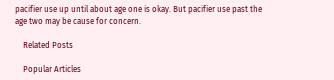pacifier use up until about age one is okay. But pacifier use past the age two may be cause for concern.

    Related Posts

    Popular Articles